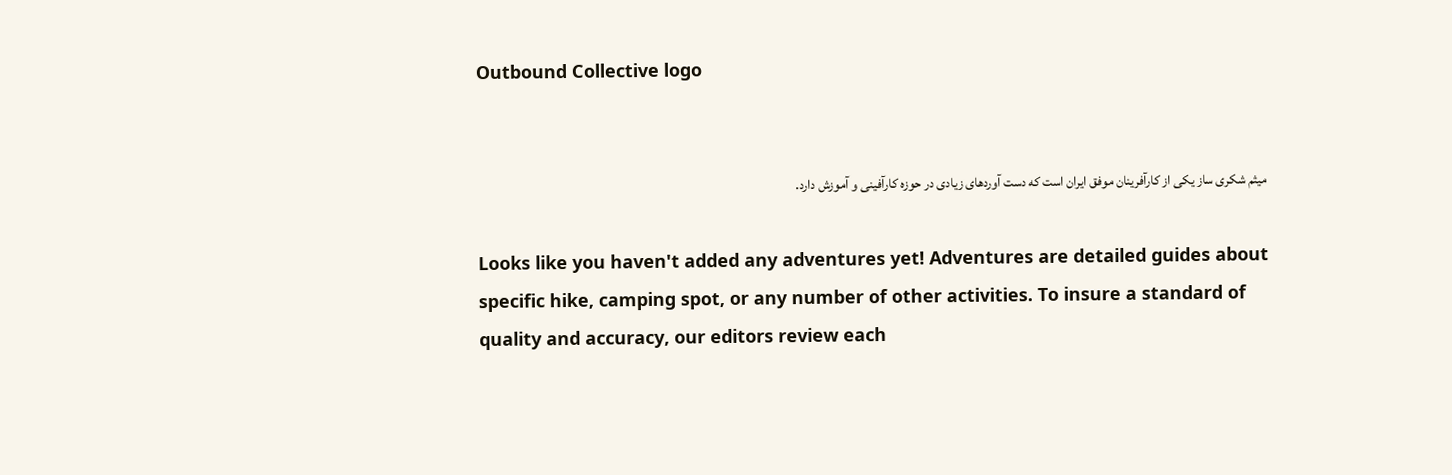Outbound Collective logo


میثم شکری ساز یکی از کارآفرینان موفق ایران است که دست آوردهای زیادی در حوزه کارآفینی و آموزش دارد.

Looks like you haven't added any adventures yet! Adventures are detailed guides about specific hike, camping spot, or any number of other activities. To insure a standard of quality and accuracy, our editors review each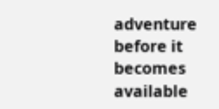adventure before it becomes available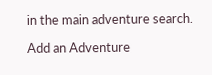in the main adventure search.

Add an Adventure